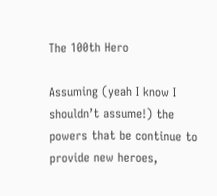The 100th Hero

Assuming (yeah I know I shouldn’t assume!) the powers that be continue to provide new heroes,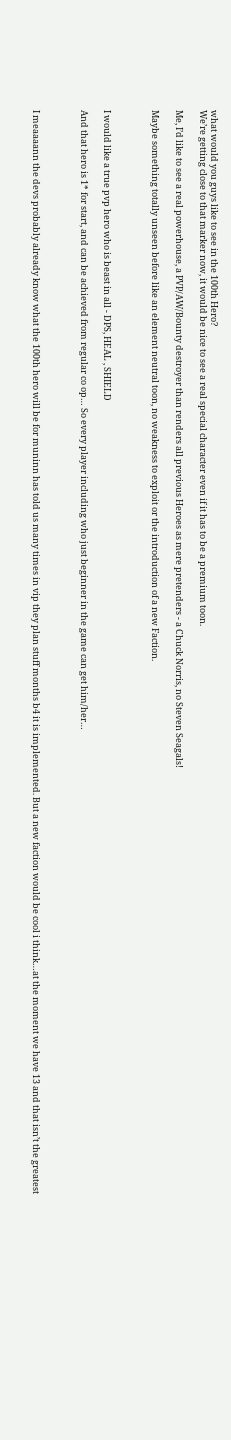what would you guys like to see in the 100th Hero?
We’re getting close to that marker now, it would be nice to see a real special character even if it has to be a premium toon.

Me, I’d like to see a real powerhouse, a PVP/AW/Bounty destroyer than renders all previous Heroes as mere pretenders - a Chuck Norris, no Steven Seagals!

Maybe something totally unseen before like an element neutral toon, no weakness to exploit or the introduction of a new Faction.



I would like a true pvp hero who is beast in all - DPS, HEAL , SHIELD

And that hero is 1* for start, and can be achieved from regular co op… So every player including who just beginner in the game can get him/her…



I meaaaann the devs probably already know what the 100th hero will be for muninn has told us many times in vip they plan stuff months b4 it is implemented. But a new faction would be cool i think…at the moment we have 13 and that isn’t the greatest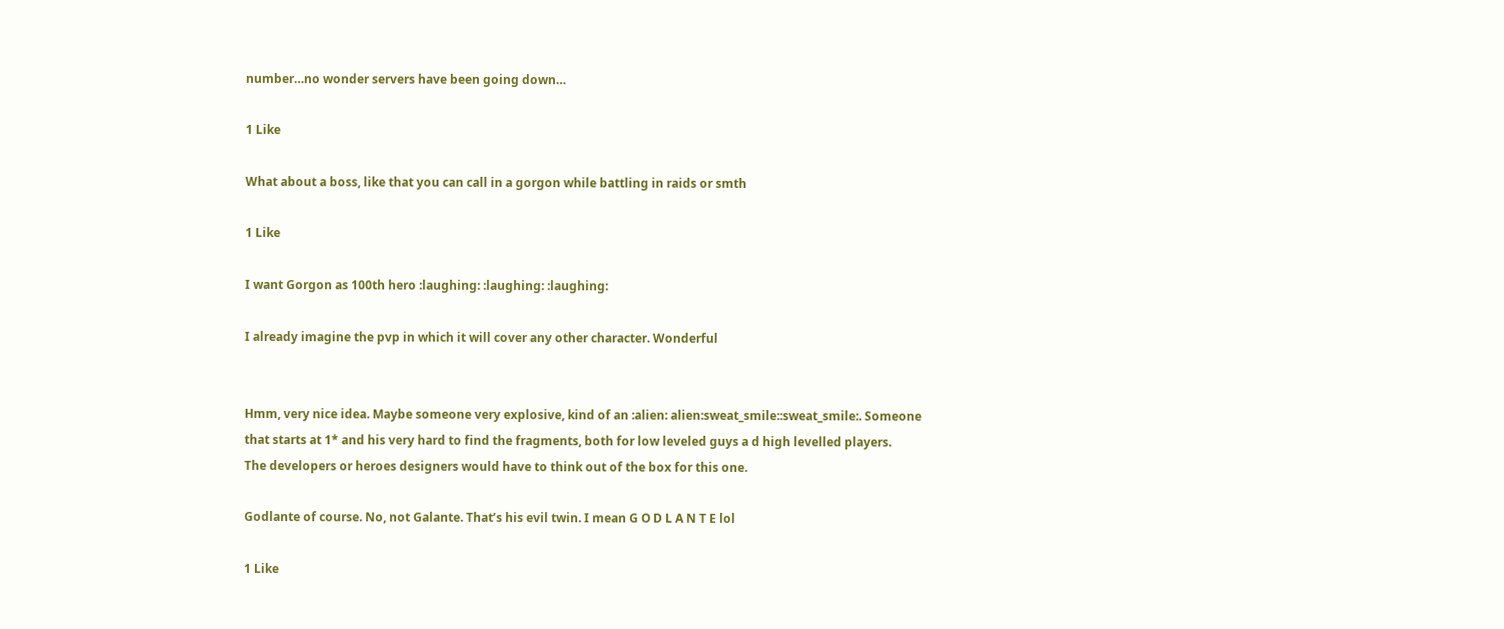number…no wonder servers have been going down…

1 Like

What about a boss, like that you can call in a gorgon while battling in raids or smth

1 Like

I want Gorgon as 100th hero :laughing: :laughing: :laughing:

I already imagine the pvp in which it will cover any other character. Wonderful


Hmm, very nice idea. Maybe someone very explosive, kind of an :alien: alien:sweat_smile::sweat_smile:. Someone that starts at 1* and his very hard to find the fragments, both for low leveled guys a d high levelled players.
The developers or heroes designers would have to think out of the box for this one.

Godlante of course. No, not Galante. That’s his evil twin. I mean G O D L A N T E lol

1 Like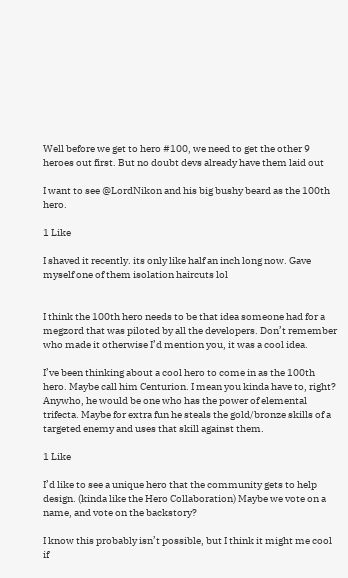Well before we get to hero #100, we need to get the other 9 heroes out first. But no doubt devs already have them laid out

I want to see @LordNikon and his big bushy beard as the 100th hero.

1 Like

I shaved it recently. its only like half an inch long now. Gave myself one of them isolation haircuts lol


I think the 100th hero needs to be that idea someone had for a megzord that was piloted by all the developers. Don’t remember who made it otherwise I’d mention you, it was a cool idea.

I’ve been thinking about a cool hero to come in as the 100th hero. Maybe call him Centurion. I mean you kinda have to, right? Anywho, he would be one who has the power of elemental trifecta. Maybe for extra fun he steals the gold/bronze skills of a targeted enemy and uses that skill against them.

1 Like

I’d like to see a unique hero that the community gets to help design. (kinda like the Hero Collaboration) Maybe we vote on a name, and vote on the backstory?

I know this probably isn’t possible, but I think it might me cool if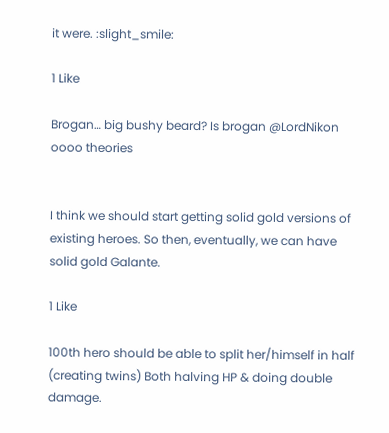it were. :slight_smile:

1 Like

Brogan… big bushy beard? Is brogan @LordNikon oooo theories


I think we should start getting solid gold versions of existing heroes. So then, eventually, we can have solid gold Galante.

1 Like

100th hero should be able to split her/himself in half (creating twins) Both halving HP & doing double damage.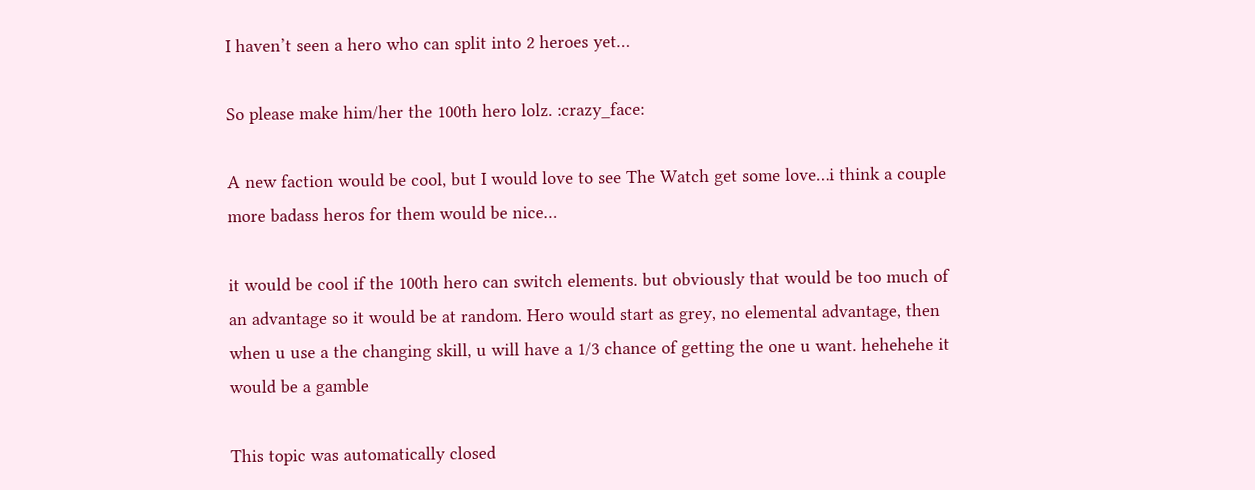I haven’t seen a hero who can split into 2 heroes yet…

So please make him/her the 100th hero lolz. :crazy_face:

A new faction would be cool, but I would love to see The Watch get some love…i think a couple more badass heros for them would be nice…

it would be cool if the 100th hero can switch elements. but obviously that would be too much of an advantage so it would be at random. Hero would start as grey, no elemental advantage, then when u use a the changing skill, u will have a 1/3 chance of getting the one u want. hehehehe it would be a gamble

This topic was automatically closed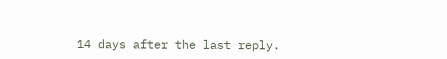14 days after the last reply.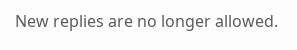New replies are no longer allowed.